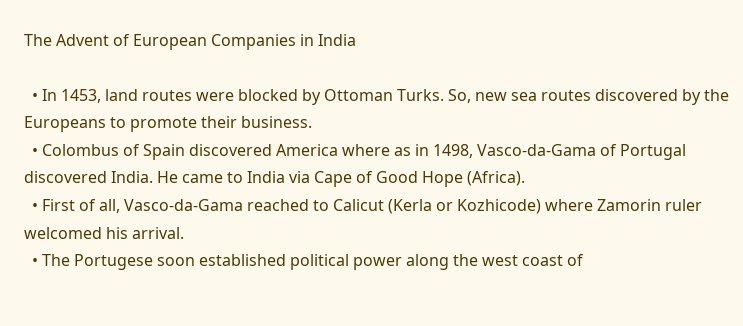The Advent of European Companies in India

  • In 1453, land routes were blocked by Ottoman Turks. So, new sea routes discovered by the Europeans to promote their business.
  • Colombus of Spain discovered America where as in 1498, Vasco-da-Gama of Portugal discovered India. He came to India via Cape of Good Hope (Africa).
  • First of all, Vasco-da-Gama reached to Calicut (Kerla or Kozhicode) where Zamorin ruler welcomed his arrival.
  • The Portugese soon established political power along the west coast of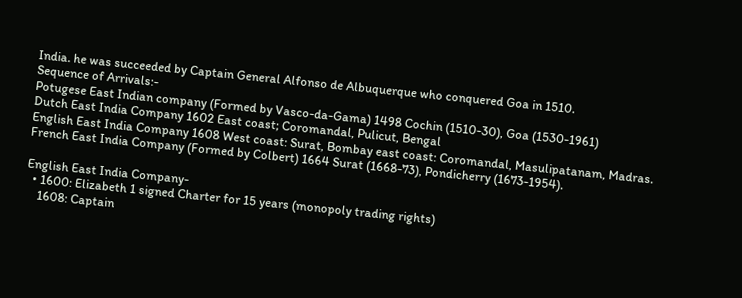India. he was succeeded by Captain General Alfonso de Albuquerque who conquered Goa in 1510.
Sequence of Arrivals:-
Potugese East Indian company (Formed by Vasco-da-Gama) 1498 Cochin (1510-30), Goa (1530-1961)
Dutch East India Company 1602 East coast; Coromandal, Pulicut, Bengal
English East India Company 1608 West coast: Surat, Bombay east coast: Coromandal, Masulipatanam, Madras.
French East India Company (Formed by Colbert) 1664 Surat (1668-73), Pondicherry (1673-1954).

English East India Company-
  • 1600: Elizabeth 1 signed Charter for 15 years (monopoly trading rights)
    1608: Captain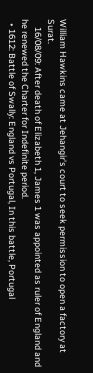William Hawkins came at Jehangir's court to seek permission to open a factory at Surat.
    16/08/09: After death of Elizabeth 1, James 1 was appointed as ruler of England and he renewed the Charter for Indefinite period.
  • 1612: Battle of Swally: England vs Portugal, In this battle, Portugal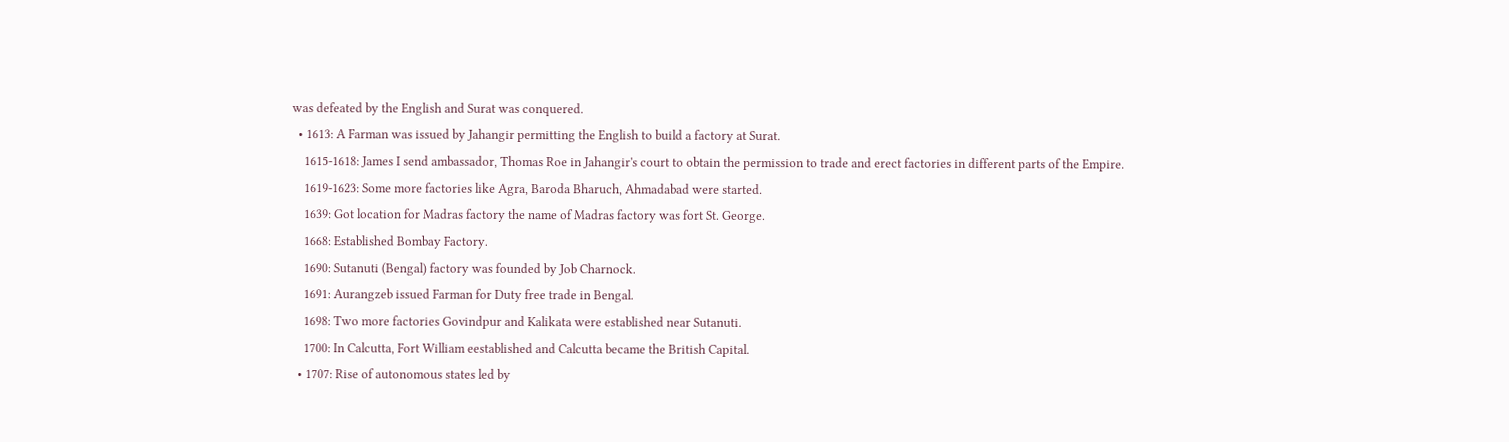was defeated by the English and Surat was conquered.
  • 1613: A Farman was issued by Jahangir permitting the English to build a factory at Surat.
    1615-1618: James I send ambassador, Thomas Roe in Jahangir's court to obtain the permission to trade and erect factories in different parts of the Empire.
    1619-1623: Some more factories like Agra, Baroda Bharuch, Ahmadabad were started.
    1639: Got location for Madras factory the name of Madras factory was fort St. George.
    1668: Established Bombay Factory.
    1690: Sutanuti (Bengal) factory was founded by Job Charnock.
    1691: Aurangzeb issued Farman for Duty free trade in Bengal.
    1698: Two more factories Govindpur and Kalikata were established near Sutanuti.
    1700: In Calcutta, Fort William eestablished and Calcutta became the British Capital.
  • 1707: Rise of autonomous states led by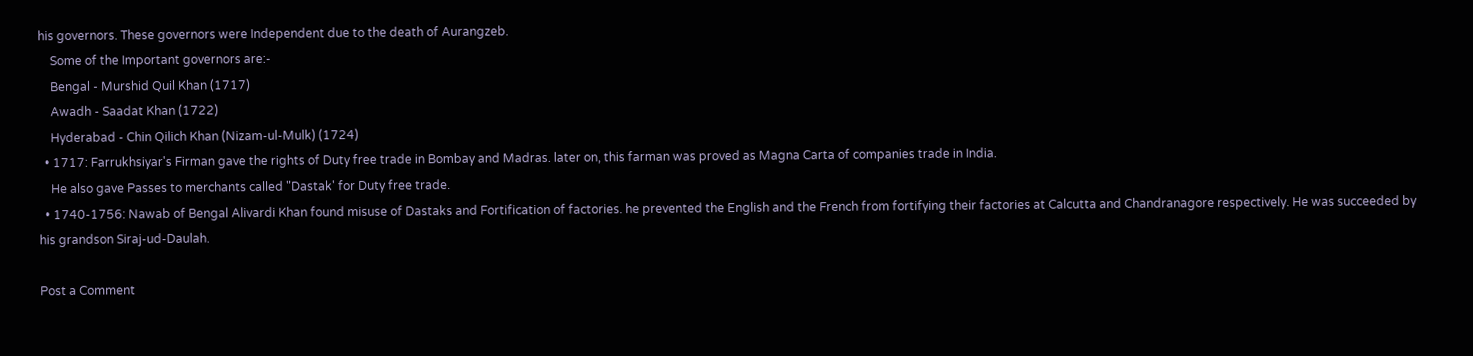his governors. These governors were Independent due to the death of Aurangzeb.
    Some of the Important governors are:-
    Bengal - Murshid Quil Khan (1717)
    Awadh - Saadat Khan (1722)
    Hyderabad - Chin Qilich Khan (Nizam-ul-Mulk) (1724)
  • 1717: Farrukhsiyar's Firman gave the rights of Duty free trade in Bombay and Madras. later on, this farman was proved as Magna Carta of companies trade in India.
    He also gave Passes to merchants called "Dastak' for Duty free trade.
  • 1740-1756: Nawab of Bengal Alivardi Khan found misuse of Dastaks and Fortification of factories. he prevented the English and the French from fortifying their factories at Calcutta and Chandranagore respectively. He was succeeded by his grandson Siraj-ud-Daulah.

Post a Comment